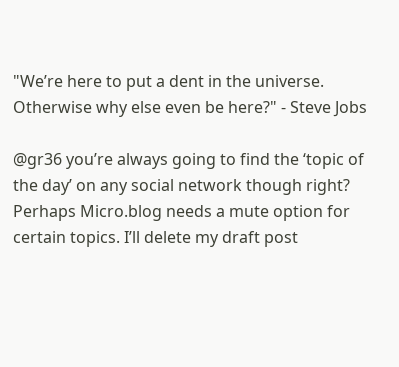"We’re here to put a dent in the universe. Otherwise why else even be here?" - Steve Jobs

@gr36 you’re always going to find the ‘topic of the day’ on any social network though right? Perhaps Micro.blog needs a mute option for certain topics. I’ll delete my draft post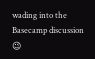wading into the Basecamp discussion 😉